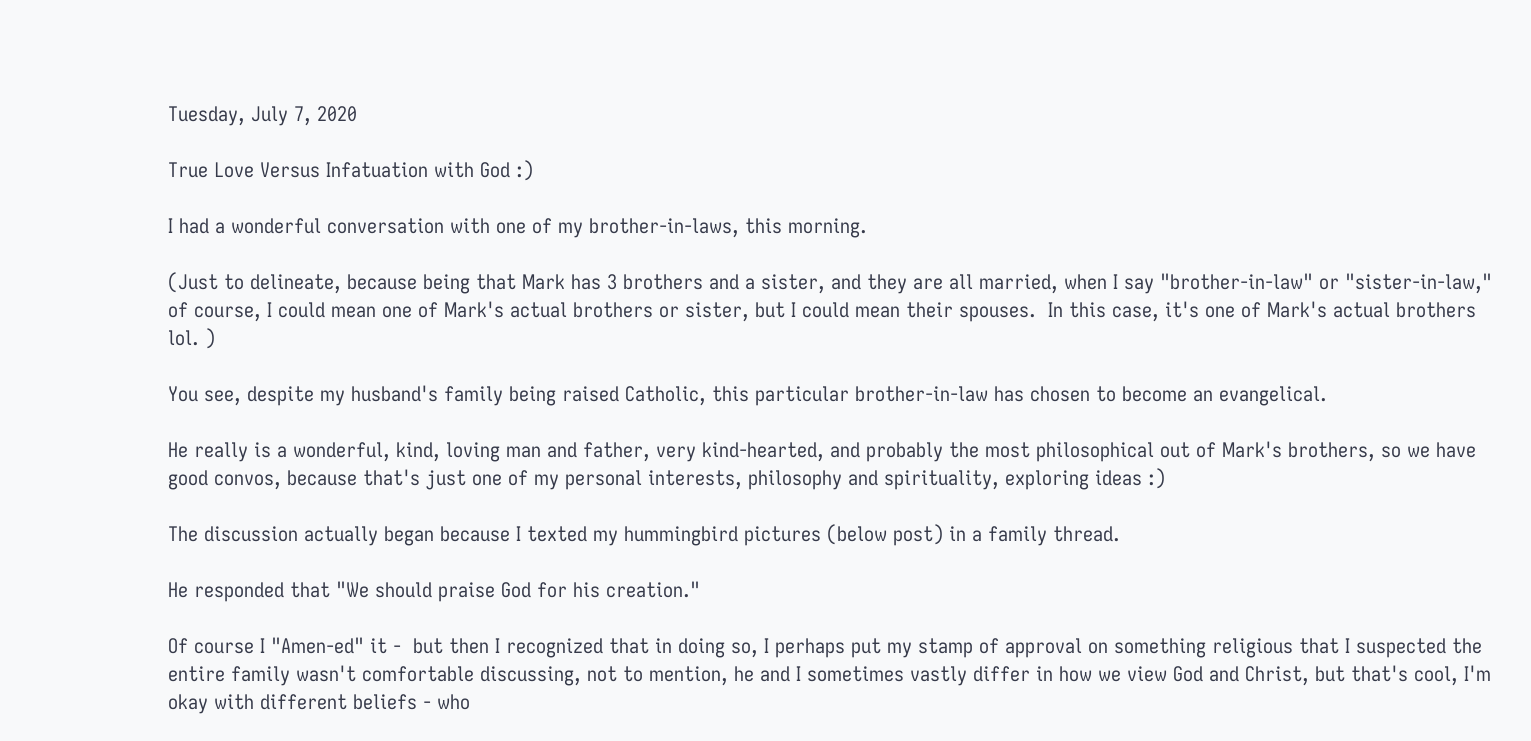Tuesday, July 7, 2020

True Love Versus Infatuation with God :)

I had a wonderful conversation with one of my brother-in-laws, this morning.

(Just to delineate, because being that Mark has 3 brothers and a sister, and they are all married, when I say "brother-in-law" or "sister-in-law," of course, I could mean one of Mark's actual brothers or sister, but I could mean their spouses.  In this case, it's one of Mark's actual brothers lol. )

You see, despite my husband's family being raised Catholic, this particular brother-in-law has chosen to become an evangelical.

He really is a wonderful, kind, loving man and father, very kind-hearted, and probably the most philosophical out of Mark's brothers, so we have good convos, because that's just one of my personal interests, philosophy and spirituality, exploring ideas :)

The discussion actually began because I texted my hummingbird pictures (below post) in a family thread.

He responded that "We should praise God for his creation."

Of course I "Amen-ed" it -  but then I recognized that in doing so, I perhaps put my stamp of approval on something religious that I suspected the entire family wasn't comfortable discussing, not to mention, he and I sometimes vastly differ in how we view God and Christ, but that's cool, I'm okay with different beliefs - who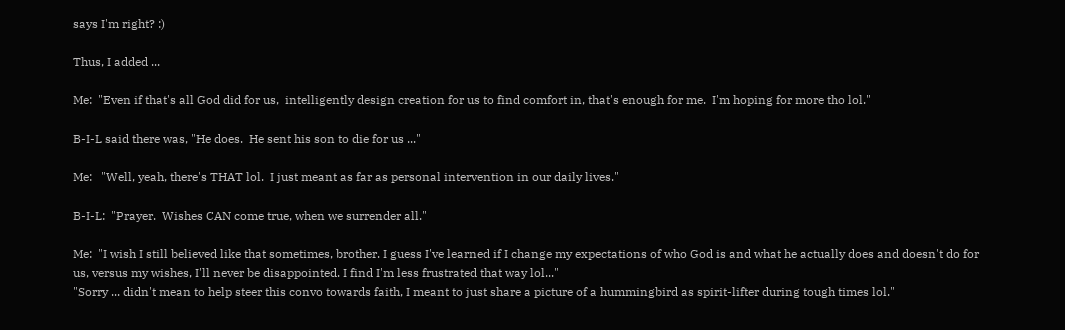says I'm right? :)

Thus, I added ...

Me:  "Even if that's all God did for us,  intelligently design creation for us to find comfort in, that's enough for me.  I'm hoping for more tho lol."

B-I-L said there was, "He does.  He sent his son to die for us ..."

Me:   "Well, yeah, there's THAT lol.  I just meant as far as personal intervention in our daily lives."

B-I-L:  "Prayer.  Wishes CAN come true, when we surrender all."

Me:  "I wish I still believed like that sometimes, brother. I guess I've learned if I change my expectations of who God is and what he actually does and doesn't do for us, versus my wishes, I'll never be disappointed. I find I'm less frustrated that way lol..."
"Sorry ... didn't mean to help steer this convo towards faith, I meant to just share a picture of a hummingbird as spirit-lifter during tough times lol."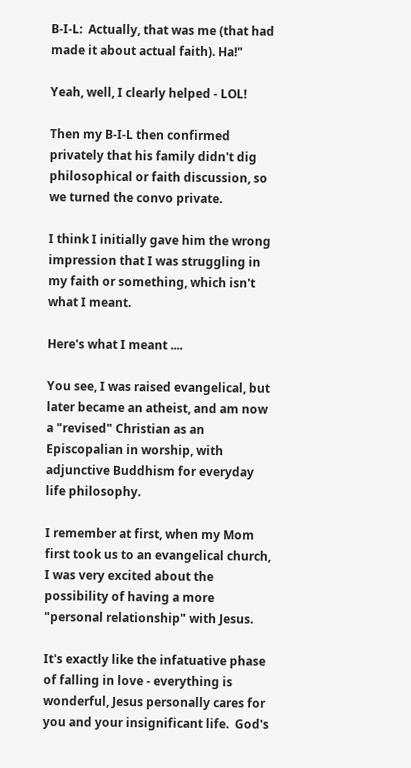B-I-L:  Actually, that was me (that had made it about actual faith). Ha!"

Yeah, well, I clearly helped - LOL!

Then my B-I-L then confirmed privately that his family didn't dig philosophical or faith discussion, so we turned the convo private.

I think I initially gave him the wrong impression that I was struggling in my faith or something, which isn't what I meant.

Here's what I meant ....

You see, I was raised evangelical, but later became an atheist, and am now a "revised" Christian as an Episcopalian in worship, with adjunctive Buddhism for everyday life philosophy.

I remember at first, when my Mom first took us to an evangelical church, I was very excited about the possibility of having a more "personal relationship" with Jesus.

It's exactly like the infatuative phase of falling in love - everything is wonderful, Jesus personally cares for you and your insignificant life.  God's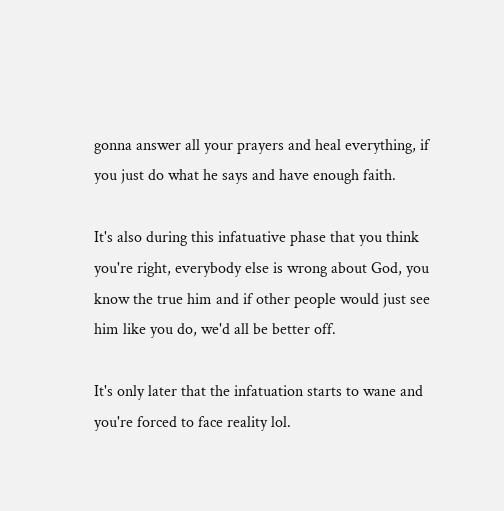gonna answer all your prayers and heal everything, if you just do what he says and have enough faith.

It's also during this infatuative phase that you think you're right, everybody else is wrong about God, you know the true him and if other people would just see him like you do, we'd all be better off.

It's only later that the infatuation starts to wane and you're forced to face reality lol.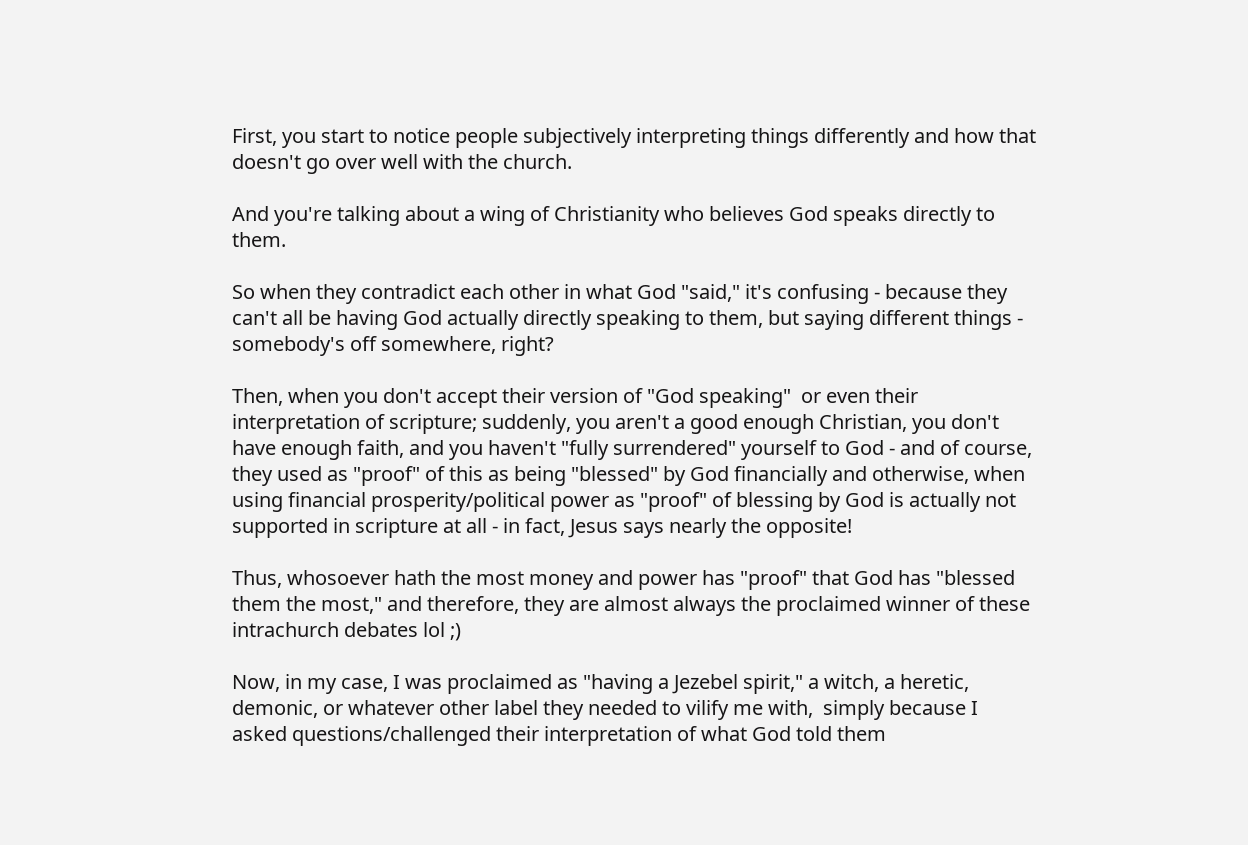First, you start to notice people subjectively interpreting things differently and how that doesn't go over well with the church.

And you're talking about a wing of Christianity who believes God speaks directly to them.

So when they contradict each other in what God "said," it's confusing - because they can't all be having God actually directly speaking to them, but saying different things - somebody's off somewhere, right?

Then, when you don't accept their version of "God speaking"  or even their interpretation of scripture; suddenly, you aren't a good enough Christian, you don't have enough faith, and you haven't "fully surrendered" yourself to God - and of course, they used as "proof" of this as being "blessed" by God financially and otherwise, when using financial prosperity/political power as "proof" of blessing by God is actually not supported in scripture at all - in fact, Jesus says nearly the opposite!

Thus, whosoever hath the most money and power has "proof" that God has "blessed them the most," and therefore, they are almost always the proclaimed winner of these intrachurch debates lol ;)

Now, in my case, I was proclaimed as "having a Jezebel spirit," a witch, a heretic, demonic, or whatever other label they needed to vilify me with,  simply because I asked questions/challenged their interpretation of what God told them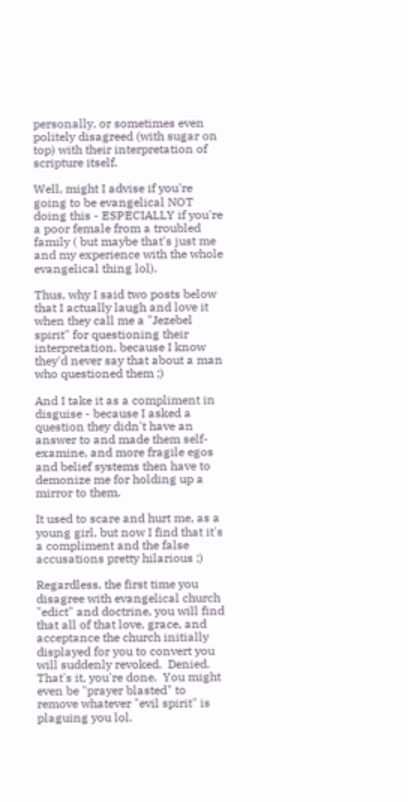personally, or sometimes even politely disagreed (with sugar on top) with their interpretation of scripture itself.

Well, might I advise if you're going to be evangelical NOT doing this - ESPECIALLY if you're a poor female from a troubled family ( but maybe that's just me and my experience with the whole evangelical thing lol).

Thus, why I said two posts below that I actually laugh and love it when they call me a "Jezebel spirit" for questioning their interpretation, because I know they'd never say that about a man who questioned them ;)

And I take it as a compliment in disguise - because I asked a question they didn't have an answer to and made them self-examine, and more fragile egos and belief systems then have to demonize me for holding up a mirror to them.

It used to scare and hurt me, as a young girl, but now I find that it's a compliment and the false accusations pretty hilarious ;)

Regardless, the first time you disagree with evangelical church "edict" and doctrine, you will find that all of that love, grace, and acceptance the church initially displayed for you to convert you will suddenly revoked.  Denied.  That's it, you're done.  You might even be "prayer blasted" to remove whatever "evil spirit" is plaguing you lol.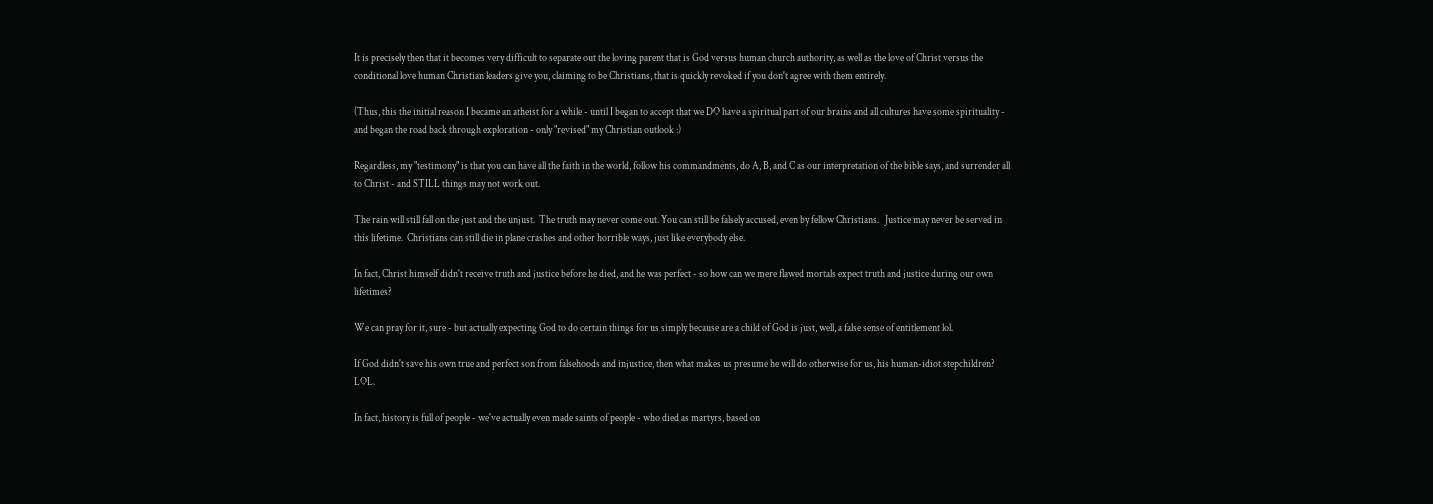It is precisely then that it becomes very difficult to separate out the loving parent that is God versus human church authority, as well as the love of Christ versus the conditional love human Christian leaders give you, claiming to be Christians, that is quickly revoked if you don't agree with them entirely.

(Thus, this the initial reason I became an atheist for a while - until I began to accept that we DO have a spiritual part of our brains and all cultures have some spirituality - and began the road back through exploration - only "revised" my Christian outlook :)

Regardless, my "testimony" is that you can have all the faith in the world, follow his commandments, do A, B, and C as our interpretation of the bible says, and surrender all to Christ - and STILL things may not work out.

The rain will still fall on the just and the unjust.  The truth may never come out. You can still be falsely accused, even by fellow Christians.   Justice may never be served in this lifetime.  Christians can still die in plane crashes and other horrible ways, just like everybody else.

In fact, Christ himself didn't receive truth and justice before he died, and he was perfect - so how can we mere flawed mortals expect truth and justice during our own lifetimes?

We can pray for it, sure - but actually expecting God to do certain things for us simply because are a child of God is just, well, a false sense of entitlement lol.

If God didn't save his own true and perfect son from falsehoods and injustice, then what makes us presume he will do otherwise for us, his human-idiot stepchildren? LOL.

In fact, history is full of people - we've actually even made saints of people - who died as martyrs, based on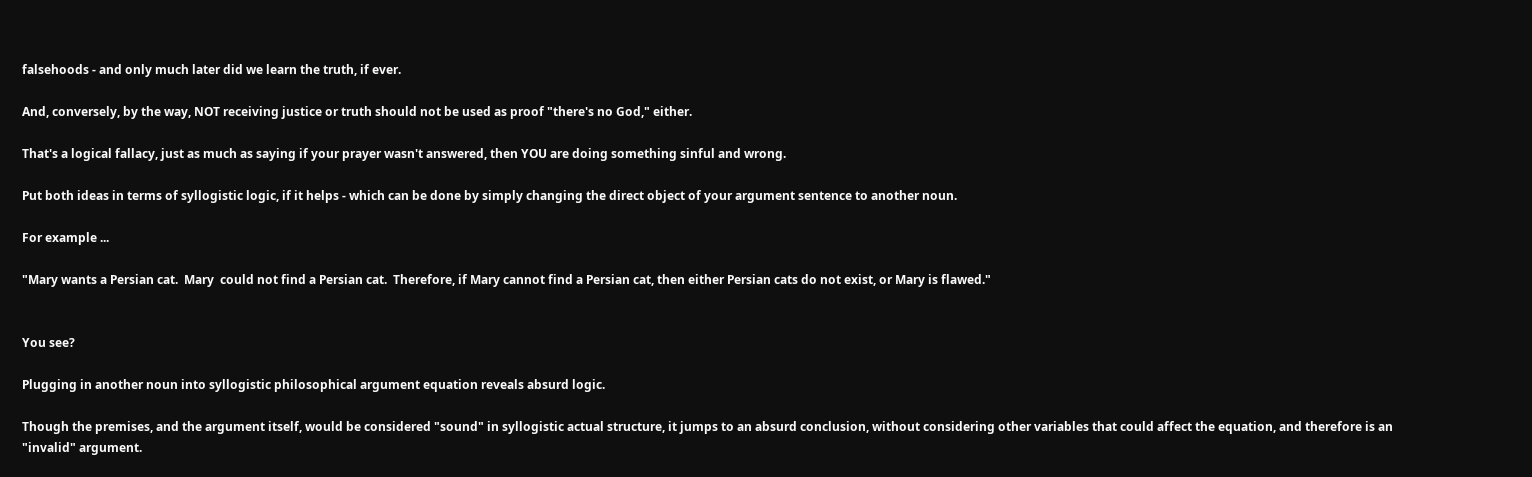falsehoods - and only much later did we learn the truth, if ever.

And, conversely, by the way, NOT receiving justice or truth should not be used as proof "there's no God," either.

That's a logical fallacy, just as much as saying if your prayer wasn't answered, then YOU are doing something sinful and wrong.

Put both ideas in terms of syllogistic logic, if it helps - which can be done by simply changing the direct object of your argument sentence to another noun.

For example ...

"Mary wants a Persian cat.  Mary  could not find a Persian cat.  Therefore, if Mary cannot find a Persian cat, then either Persian cats do not exist, or Mary is flawed."


You see?

Plugging in another noun into syllogistic philosophical argument equation reveals absurd logic.

Though the premises, and the argument itself, would be considered "sound" in syllogistic actual structure, it jumps to an absurd conclusion, without considering other variables that could affect the equation, and therefore is an "invalid" argument.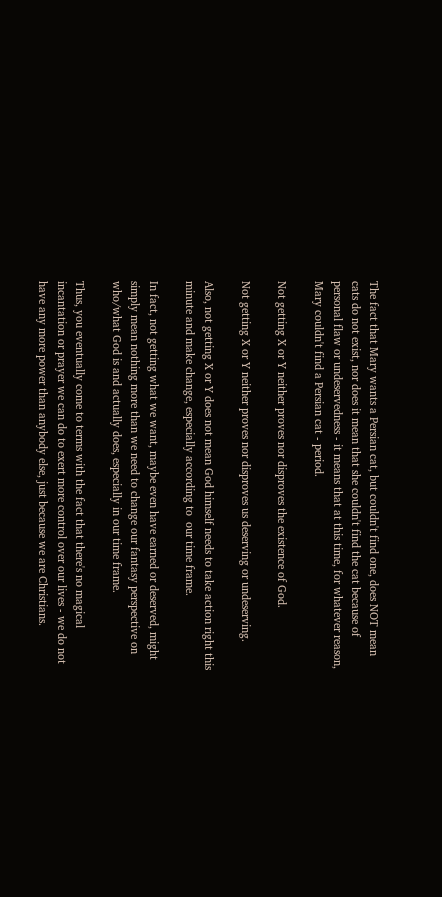The fact that Mary wants a Persian cat, but couldn't find one, does NOT mean cats do not exist, nor does it mean that she couldn't find the cat because of personal flaw or undeservedness - it means that at this time, for whatever reason, Mary couldn't find a Persian cat - period.

Not getting X or Y neither proves nor disproves the existence of God.

Not getting X or Y neither proves nor disproves us deserving or undeserving.

Also, not getting X or Y does not mean God himself needs to take action right this minute and make change, especially according to  our time frame.

In fact, not getting what we want, maybe even have earned or deserved, might simply mean nothing more than we need to change our fantasy perspective on who/what God is and actually does, especially in our time frame.

Thus, you eventually come to terms with the fact that there's no magical incantation or prayer we can do to exert more control over our lives - we do not have any more power than anybody else, just because we are Christians.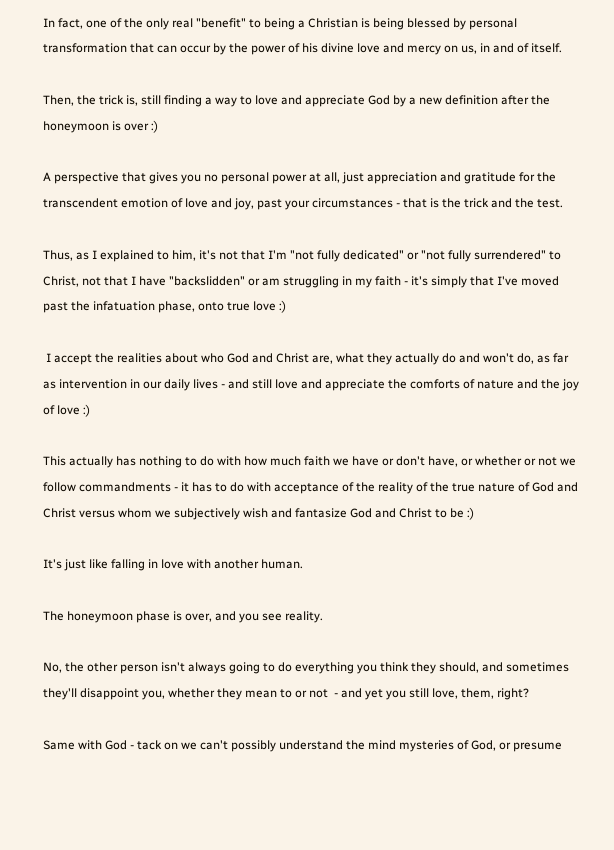In fact, one of the only real "benefit" to being a Christian is being blessed by personal transformation that can occur by the power of his divine love and mercy on us, in and of itself.

Then, the trick is, still finding a way to love and appreciate God by a new definition after the honeymoon is over :)

A perspective that gives you no personal power at all, just appreciation and gratitude for the transcendent emotion of love and joy, past your circumstances - that is the trick and the test.

Thus, as I explained to him, it's not that I'm "not fully dedicated" or "not fully surrendered" to Christ, not that I have "backslidden" or am struggling in my faith - it's simply that I've moved past the infatuation phase, onto true love :)

 I accept the realities about who God and Christ are, what they actually do and won't do, as far as intervention in our daily lives - and still love and appreciate the comforts of nature and the joy of love :)

This actually has nothing to do with how much faith we have or don't have, or whether or not we follow commandments - it has to do with acceptance of the reality of the true nature of God and Christ versus whom we subjectively wish and fantasize God and Christ to be :)

It's just like falling in love with another human.

The honeymoon phase is over, and you see reality.

No, the other person isn't always going to do everything you think they should, and sometimes they'll disappoint you, whether they mean to or not  - and yet you still love, them, right?

Same with God - tack on we can't possibly understand the mind mysteries of God, or presume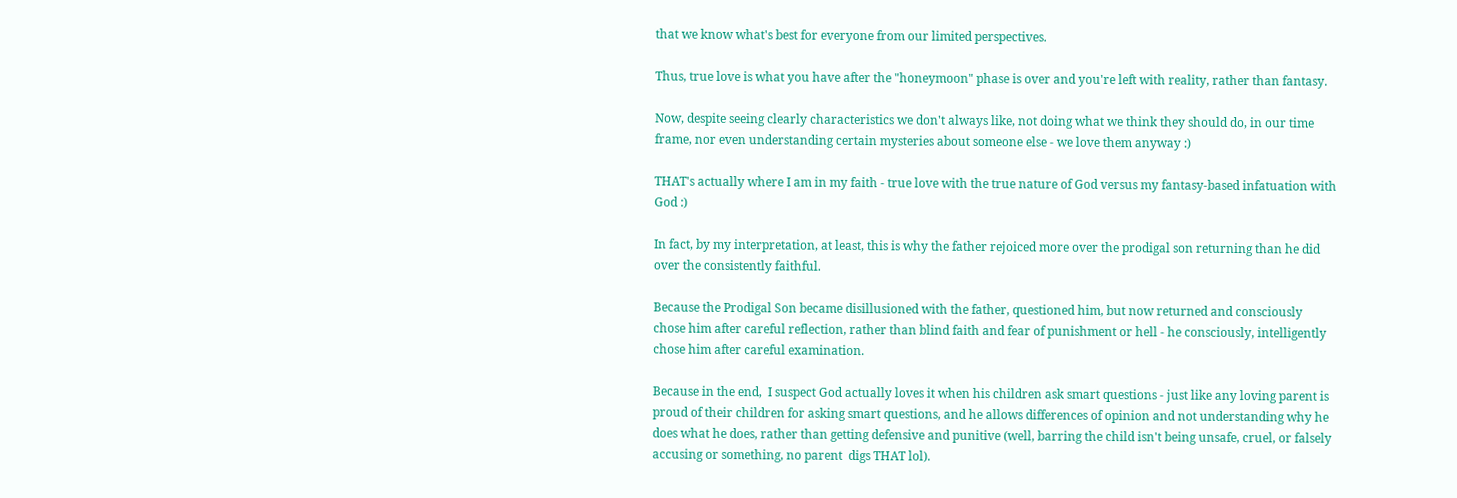that we know what's best for everyone from our limited perspectives.

Thus, true love is what you have after the "honeymoon" phase is over and you're left with reality, rather than fantasy.

Now, despite seeing clearly characteristics we don't always like, not doing what we think they should do, in our time frame, nor even understanding certain mysteries about someone else - we love them anyway :)

THAT's actually where I am in my faith - true love with the true nature of God versus my fantasy-based infatuation with God :)

In fact, by my interpretation, at least, this is why the father rejoiced more over the prodigal son returning than he did over the consistently faithful.

Because the Prodigal Son became disillusioned with the father, questioned him, but now returned and consciously chose him after careful reflection, rather than blind faith and fear of punishment or hell - he consciously, intelligently chose him after careful examination.

Because in the end,  I suspect God actually loves it when his children ask smart questions - just like any loving parent is proud of their children for asking smart questions, and he allows differences of opinion and not understanding why he does what he does, rather than getting defensive and punitive (well, barring the child isn't being unsafe, cruel, or falsely accusing or something, no parent  digs THAT lol).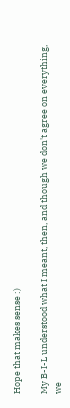Hope that makes sense :)

My B-I-L understood what I meant, then, and though we don't agree on everything, we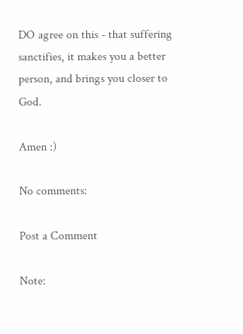DO agree on this - that suffering sanctifies, it makes you a better person, and brings you closer to God.

Amen :)

No comments:

Post a Comment

Note: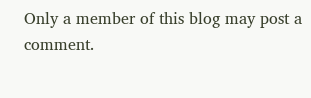Only a member of this blog may post a comment.